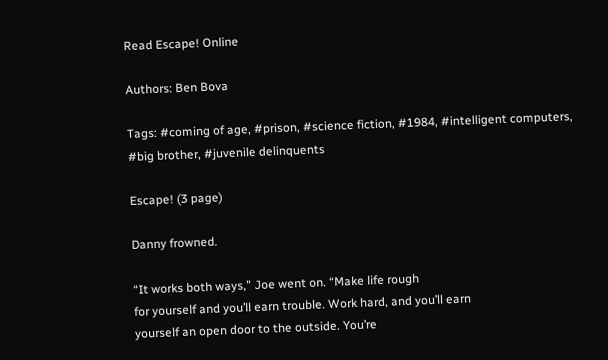Read Escape! Online

Authors: Ben Bova

Tags: #coming of age, #prison, #science fiction, #1984, #intelligent computers, #big brother, #juvenile delinquents

Escape! (3 page)

Danny frowned.

“It works both ways,” Joe went on. “Make life rough
for yourself and you’ll earn trouble. Work hard, and you’ll earn
yourself an open door to the outside. You’re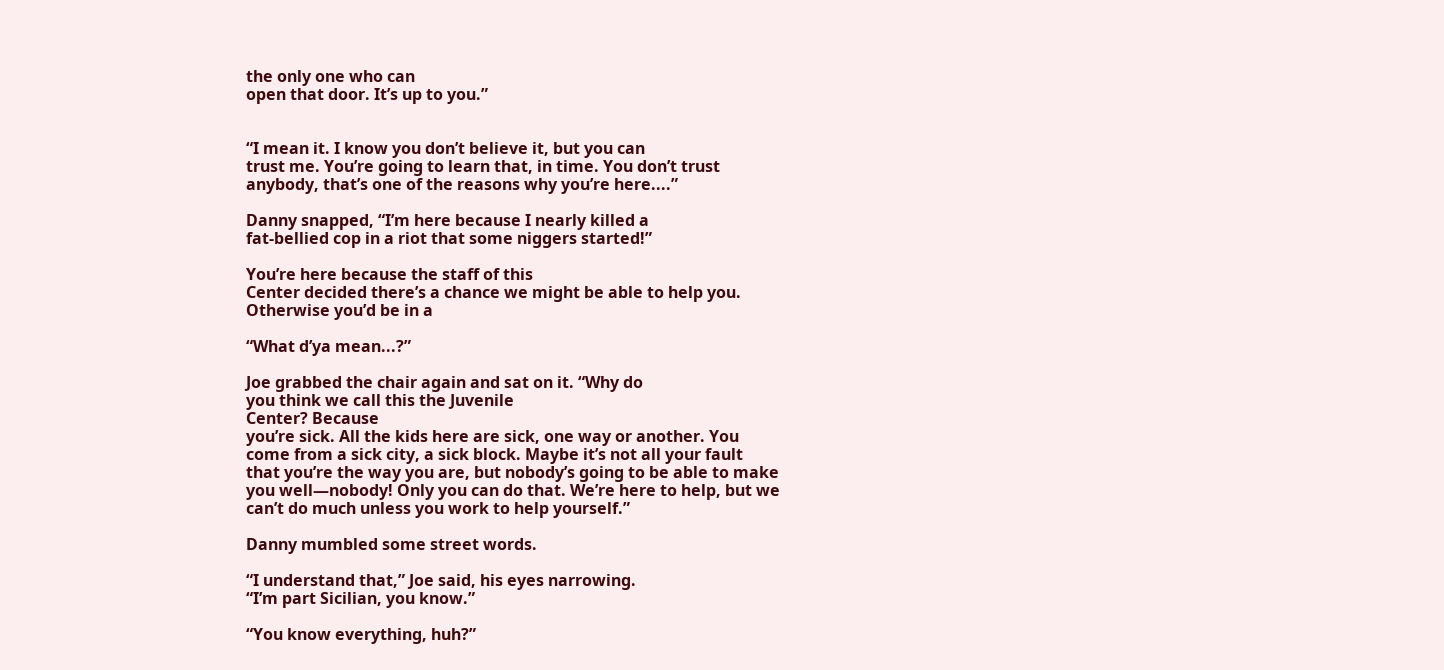the only one who can
open that door. It’s up to you.”


“I mean it. I know you don’t believe it, but you can
trust me. You’re going to learn that, in time. You don’t trust
anybody, that’s one of the reasons why you’re here....”

Danny snapped, “I’m here because I nearly killed a
fat-bellied cop in a riot that some niggers started!”

You’re here because the staff of this
Center decided there’s a chance we might be able to help you.
Otherwise you’d be in a

“What d’ya mean...?”

Joe grabbed the chair again and sat on it. “Why do
you think we call this the Juvenile
Center? Because
you’re sick. All the kids here are sick, one way or another. You
come from a sick city, a sick block. Maybe it’s not all your fault
that you’re the way you are, but nobody’s going to be able to make
you well—nobody! Only you can do that. We’re here to help, but we
can’t do much unless you work to help yourself.”

Danny mumbled some street words.

“I understand that,” Joe said, his eyes narrowing.
“I’m part Sicilian, you know.”

“You know everything, huh?”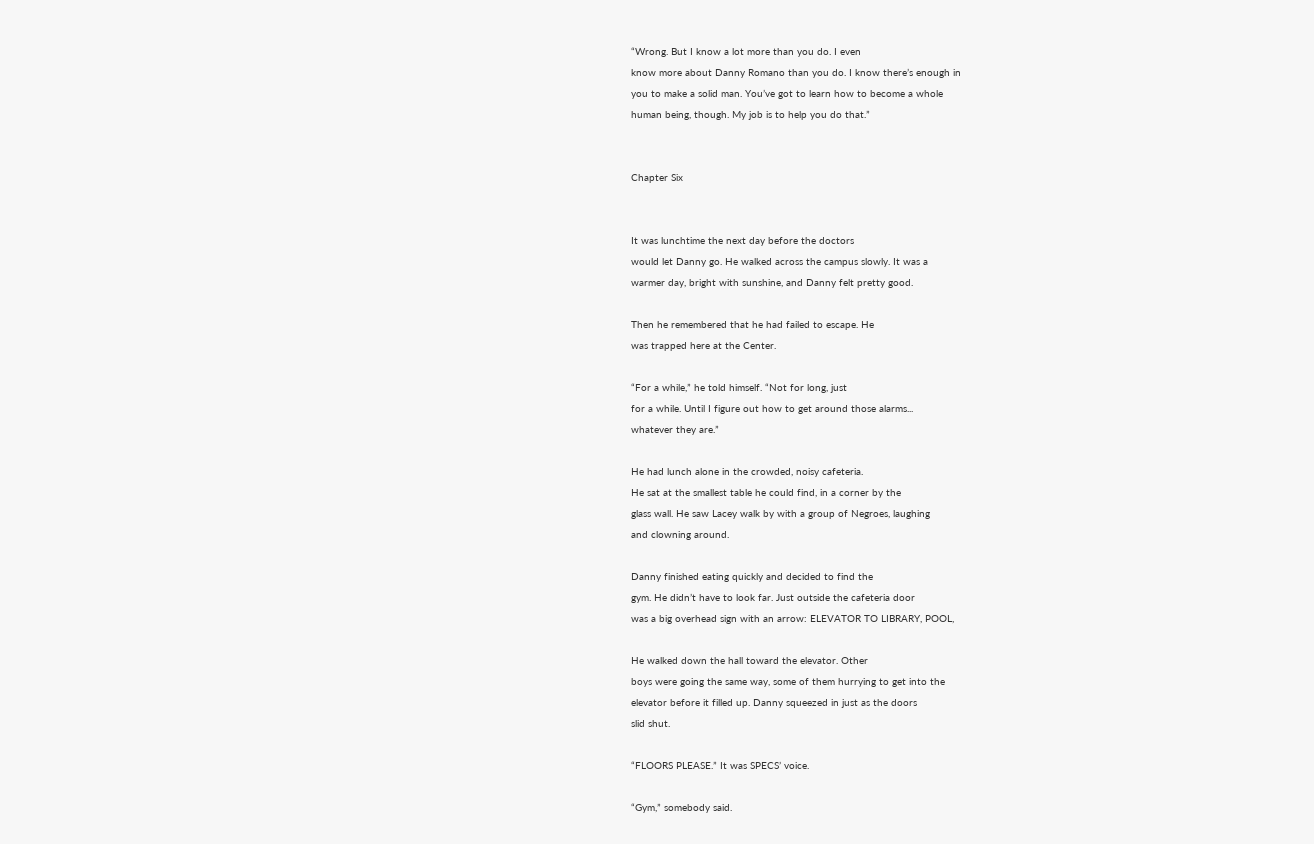“Wrong. But I know a lot more than you do. I even
know more about Danny Romano than you do. I know there’s enough in
you to make a solid man. You’ve got to learn how to become a whole
human being, though. My job is to help you do that.”


Chapter Six


It was lunchtime the next day before the doctors
would let Danny go. He walked across the campus slowly. It was a
warmer day, bright with sunshine, and Danny felt pretty good.

Then he remembered that he had failed to escape. He
was trapped here at the Center.

“For a while,” he told himself. “Not for long, just
for a while. Until I figure out how to get around those alarms...
whatever they are.”

He had lunch alone in the crowded, noisy cafeteria.
He sat at the smallest table he could find, in a corner by the
glass wall. He saw Lacey walk by with a group of Negroes, laughing
and clowning around.

Danny finished eating quickly and decided to find the
gym. He didn’t have to look far. Just outside the cafeteria door
was a big overhead sign with an arrow: ELEVATOR TO LIBRARY, POOL,

He walked down the hall toward the elevator. Other
boys were going the same way, some of them hurrying to get into the
elevator before it filled up. Danny squeezed in just as the doors
slid shut.

“FLOORS PLEASE.” It was SPECS’ voice.

“Gym,” somebody said.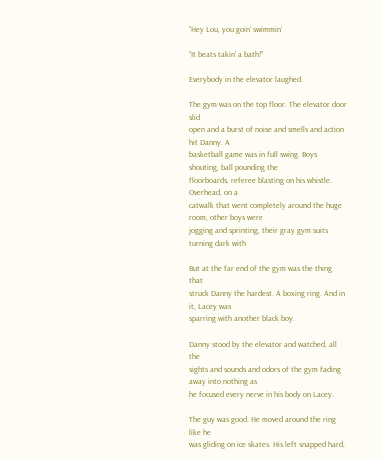“Hey Lou, you goin’ swimmin’

“It beats takin’ a bath!”

Everybody in the elevator laughed.

The gym was on the top floor. The elevator door slid
open and a burst of noise and smells and action hit Danny. A
basketball game was in full swing. Boys shouting, ball pounding the
floorboards, referee blasting on his whistle. Overhead, on a
catwalk that went completely around the huge room, other boys were
jogging and sprinting, their gray gym suits turning dark with

But at the far end of the gym was the thing that
struck Danny the hardest. A boxing ring. And in it, Lacey was
sparring with another black boy.

Danny stood by the elevator and watched, all the
sights and sounds and odors of the gym fading away into nothing as
he focused every nerve in his body on Lacey.

The guy was good. He moved around the ring like he
was gliding on ice skates. His left snapped hard,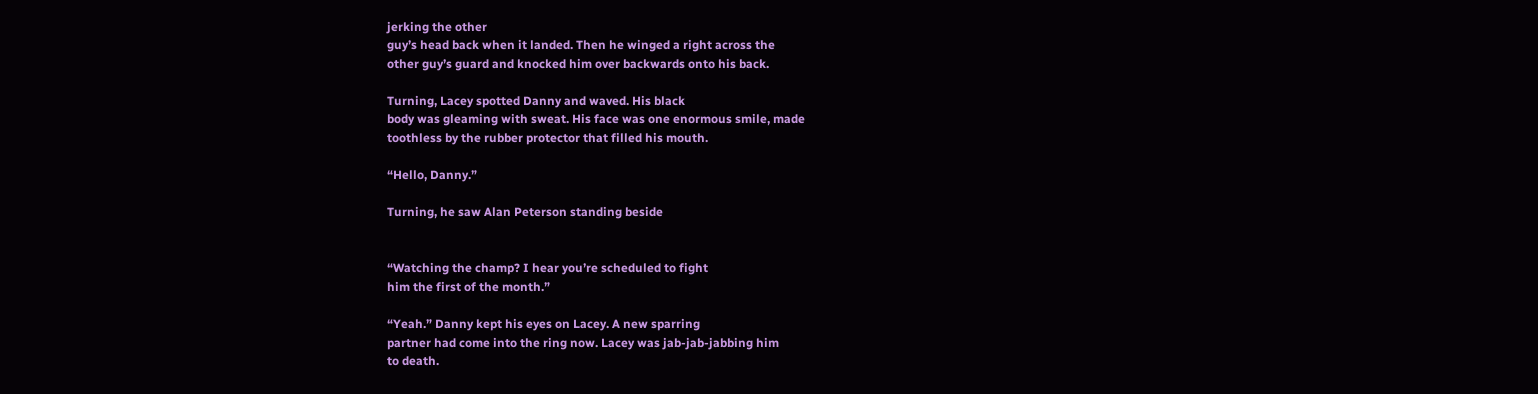jerking the other
guy’s head back when it landed. Then he winged a right across the
other guy’s guard and knocked him over backwards onto his back.

Turning, Lacey spotted Danny and waved. His black
body was gleaming with sweat. His face was one enormous smile, made
toothless by the rubber protector that filled his mouth.

“Hello, Danny.”

Turning, he saw Alan Peterson standing beside


“Watching the champ? I hear you’re scheduled to fight
him the first of the month.”

“Yeah.” Danny kept his eyes on Lacey. A new sparring
partner had come into the ring now. Lacey was jab-jab-jabbing him
to death.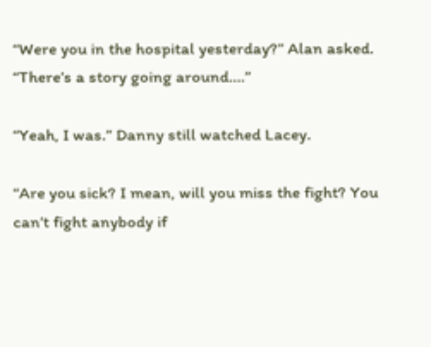“Were you in the hospital yesterday?” Alan asked.
“There’s a story going around....”

“Yeah, I was.” Danny still watched Lacey.

“Are you sick? I mean, will you miss the fight? You
can’t fight anybody if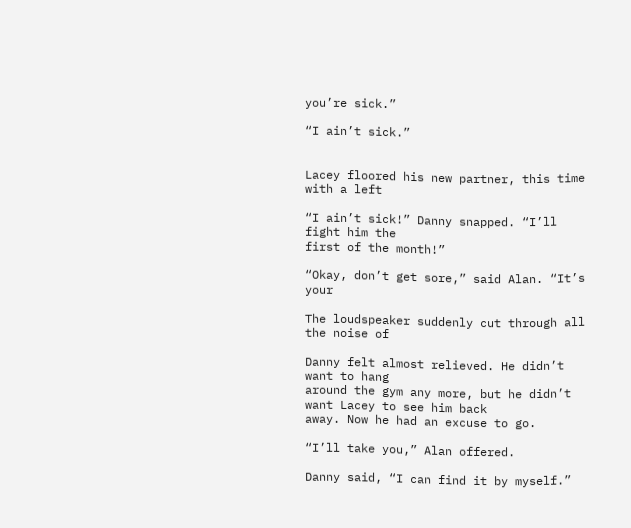you’re sick.”

“I ain’t sick.”


Lacey floored his new partner, this time with a left

“I ain’t sick!” Danny snapped. “I’ll fight him the
first of the month!”

“Okay, don’t get sore,” said Alan. “It’s your

The loudspeaker suddenly cut through all the noise of

Danny felt almost relieved. He didn’t want to hang
around the gym any more, but he didn’t want Lacey to see him back
away. Now he had an excuse to go.

“I’ll take you,” Alan offered.

Danny said, “I can find it by myself.”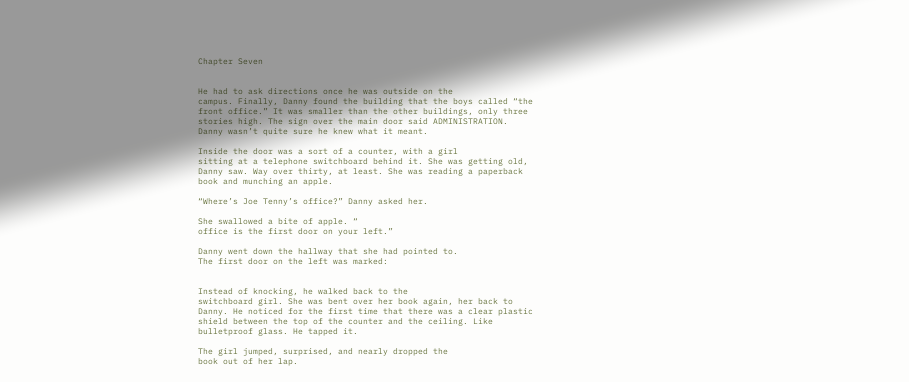Chapter Seven


He had to ask directions once he was outside on the
campus. Finally, Danny found the building that the boys called “the
front office.” It was smaller than the other buildings, only three
stories high. The sign over the main door said ADMINISTRATION.
Danny wasn’t quite sure he knew what it meant.

Inside the door was a sort of a counter, with a girl
sitting at a telephone switchboard behind it. She was getting old,
Danny saw. Way over thirty, at least. She was reading a paperback
book and munching an apple.

“Where’s Joe Tenny’s office?” Danny asked her.

She swallowed a bite of apple. “
office is the first door on your left.”

Danny went down the hallway that she had pointed to.
The first door on the left was marked:


Instead of knocking, he walked back to the
switchboard girl. She was bent over her book again, her back to
Danny. He noticed for the first time that there was a clear plastic
shield between the top of the counter and the ceiling. Like
bulletproof glass. He tapped it.

The girl jumped, surprised, and nearly dropped the
book out of her lap.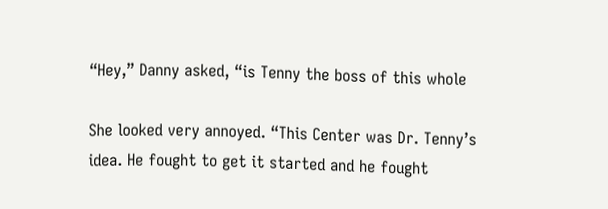“Hey,” Danny asked, “is Tenny the boss of this whole

She looked very annoyed. “This Center was Dr. Tenny’s
idea. He fought to get it started and he fought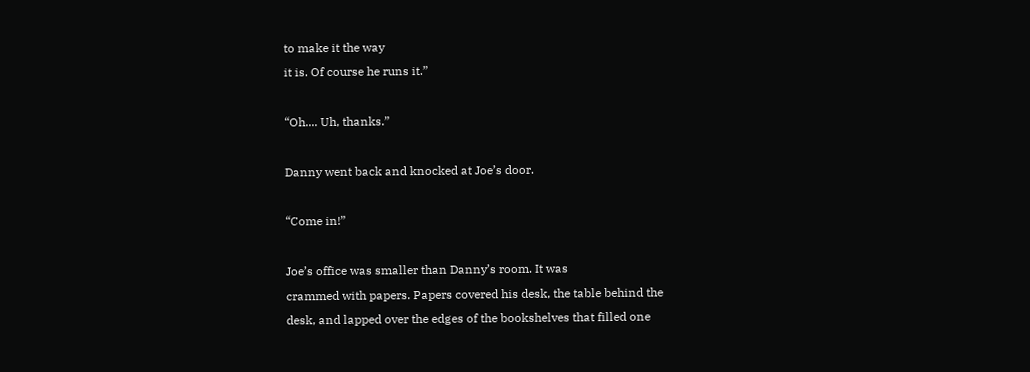to make it the way
it is. Of course he runs it.”

“Oh.... Uh, thanks.”

Danny went back and knocked at Joe’s door.

“Come in!”

Joe’s office was smaller than Danny’s room. It was
crammed with papers. Papers covered his desk, the table behind the
desk, and lapped over the edges of the bookshelves that filled one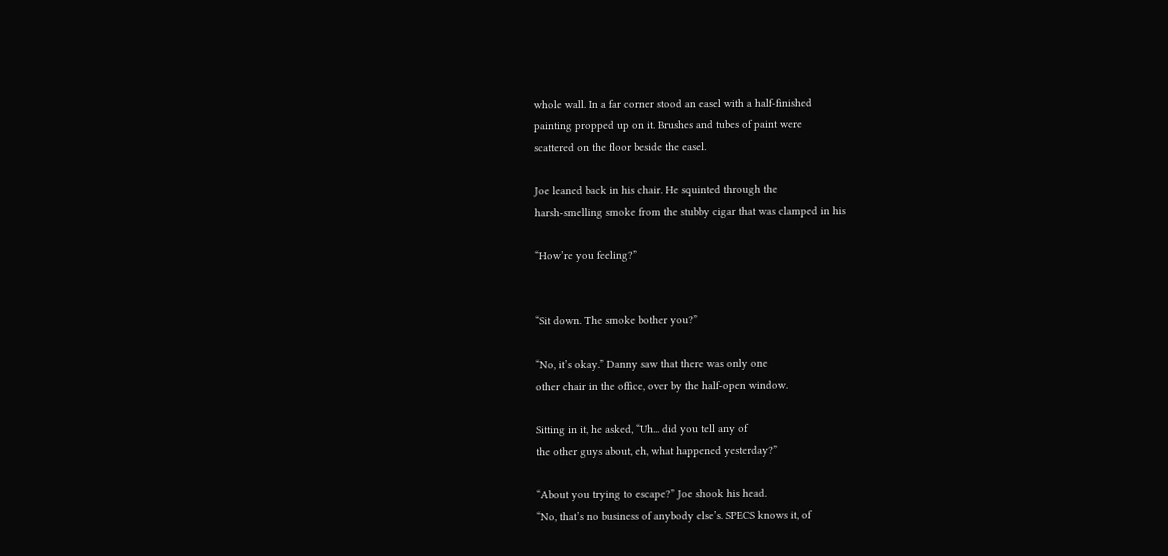whole wall. In a far corner stood an easel with a half-finished
painting propped up on it. Brushes and tubes of paint were
scattered on the floor beside the easel.

Joe leaned back in his chair. He squinted through the
harsh-smelling smoke from the stubby cigar that was clamped in his

“How’re you feeling?”


“Sit down. The smoke bother you?”

“No, it’s okay.” Danny saw that there was only one
other chair in the office, over by the half-open window.

Sitting in it, he asked, “Uh... did you tell any of
the other guys about, eh, what happened yesterday?”

“About you trying to escape?” Joe shook his head.
“No, that’s no business of anybody else’s. SPECS knows it, of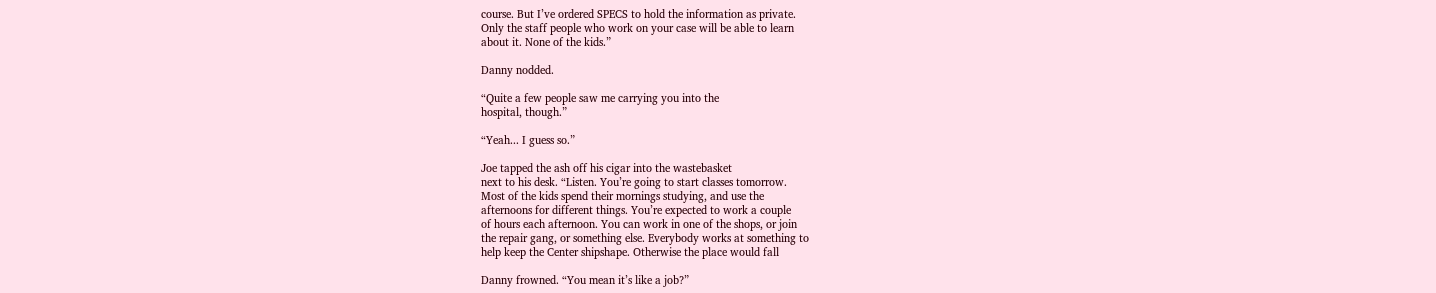course. But I’ve ordered SPECS to hold the information as private.
Only the staff people who work on your case will be able to learn
about it. None of the kids.”

Danny nodded.

“Quite a few people saw me carrying you into the
hospital, though.”

“Yeah... I guess so.”

Joe tapped the ash off his cigar into the wastebasket
next to his desk. “Listen. You’re going to start classes tomorrow.
Most of the kids spend their mornings studying, and use the
afternoons for different things. You’re expected to work a couple
of hours each afternoon. You can work in one of the shops, or join
the repair gang, or something else. Everybody works at something to
help keep the Center shipshape. Otherwise the place would fall

Danny frowned. “You mean it’s like a job?”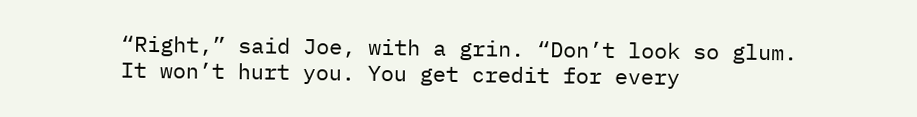“Right,” said Joe, with a grin. “Don’t look so glum.
It won’t hurt you. You get credit for every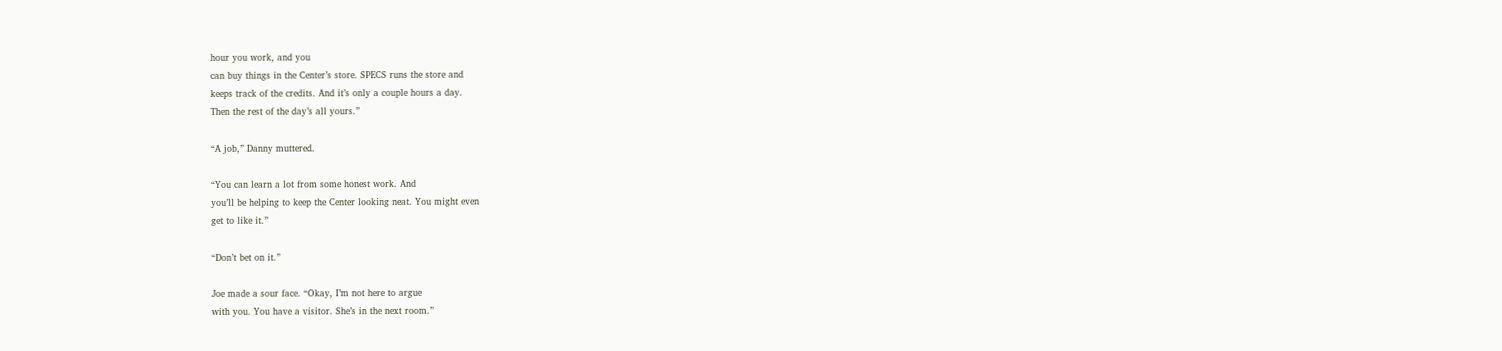hour you work, and you
can buy things in the Center’s store. SPECS runs the store and
keeps track of the credits. And it’s only a couple hours a day.
Then the rest of the day’s all yours.”

“A job,” Danny muttered.

“You can learn a lot from some honest work. And
you’ll be helping to keep the Center looking neat. You might even
get to like it.”

“Don’t bet on it.”

Joe made a sour face. “Okay, I’m not here to argue
with you. You have a visitor. She’s in the next room.”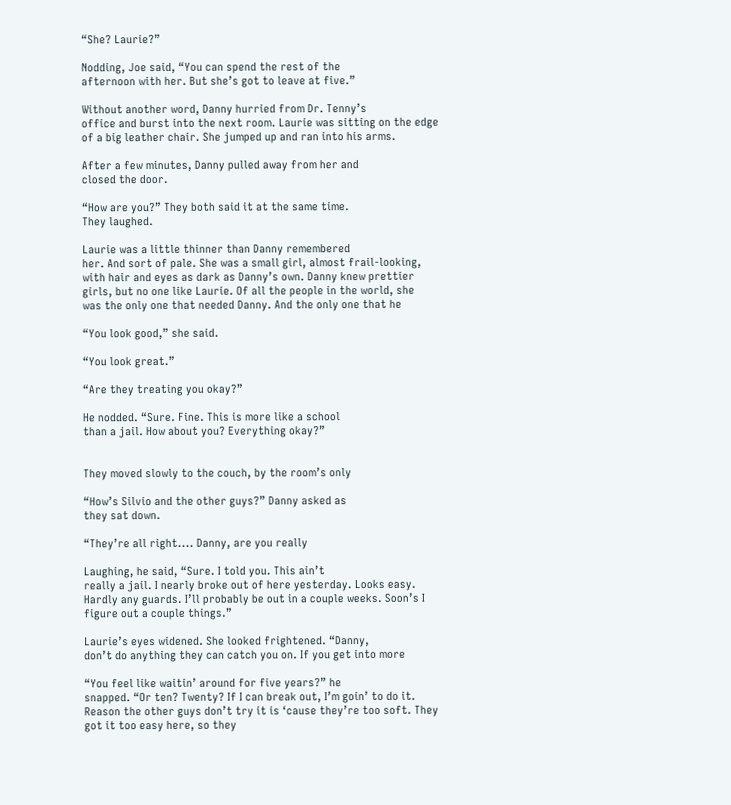“She? Laurie?”

Nodding, Joe said, “You can spend the rest of the
afternoon with her. But she’s got to leave at five.”

Without another word, Danny hurried from Dr. Tenny’s
office and burst into the next room. Laurie was sitting on the edge
of a big leather chair. She jumped up and ran into his arms.

After a few minutes, Danny pulled away from her and
closed the door.

“How are you?” They both said it at the same time.
They laughed.

Laurie was a little thinner than Danny remembered
her. And sort of pale. She was a small girl, almost frail-looking,
with hair and eyes as dark as Danny’s own. Danny knew prettier
girls, but no one like Laurie. Of all the people in the world, she
was the only one that needed Danny. And the only one that he

“You look good,” she said.

“You look great.”

“Are they treating you okay?”

He nodded. “Sure. Fine. This is more like a school
than a jail. How about you? Everything okay?”


They moved slowly to the couch, by the room’s only

“How’s Silvio and the other guys?” Danny asked as
they sat down.

“They’re all right.... Danny, are you really

Laughing, he said, “Sure. I told you. This ain’t
really a jail. I nearly broke out of here yesterday. Looks easy.
Hardly any guards. I’ll probably be out in a couple weeks. Soon’s I
figure out a couple things.”

Laurie’s eyes widened. She looked frightened. “Danny,
don’t do anything they can catch you on. If you get into more

“You feel like waitin’ around for five years?” he
snapped. “Or ten? Twenty? If I can break out, I’m goin’ to do it.
Reason the other guys don’t try it is ‘cause they’re too soft. They
got it too easy here, so they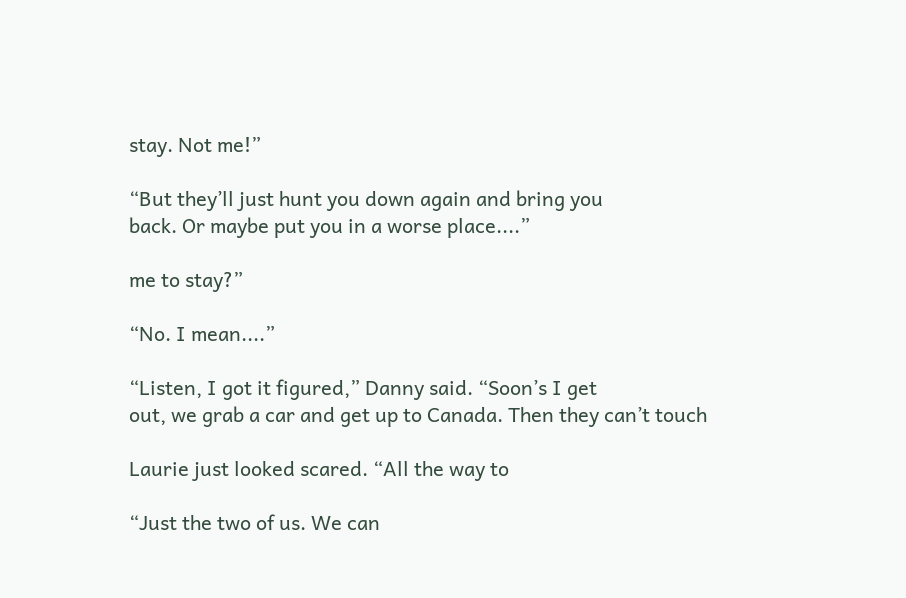stay. Not me!”

“But they’ll just hunt you down again and bring you
back. Or maybe put you in a worse place....”

me to stay?”

“No. I mean....”

“Listen, I got it figured,” Danny said. “Soon’s I get
out, we grab a car and get up to Canada. Then they can’t touch

Laurie just looked scared. “All the way to

“Just the two of us. We can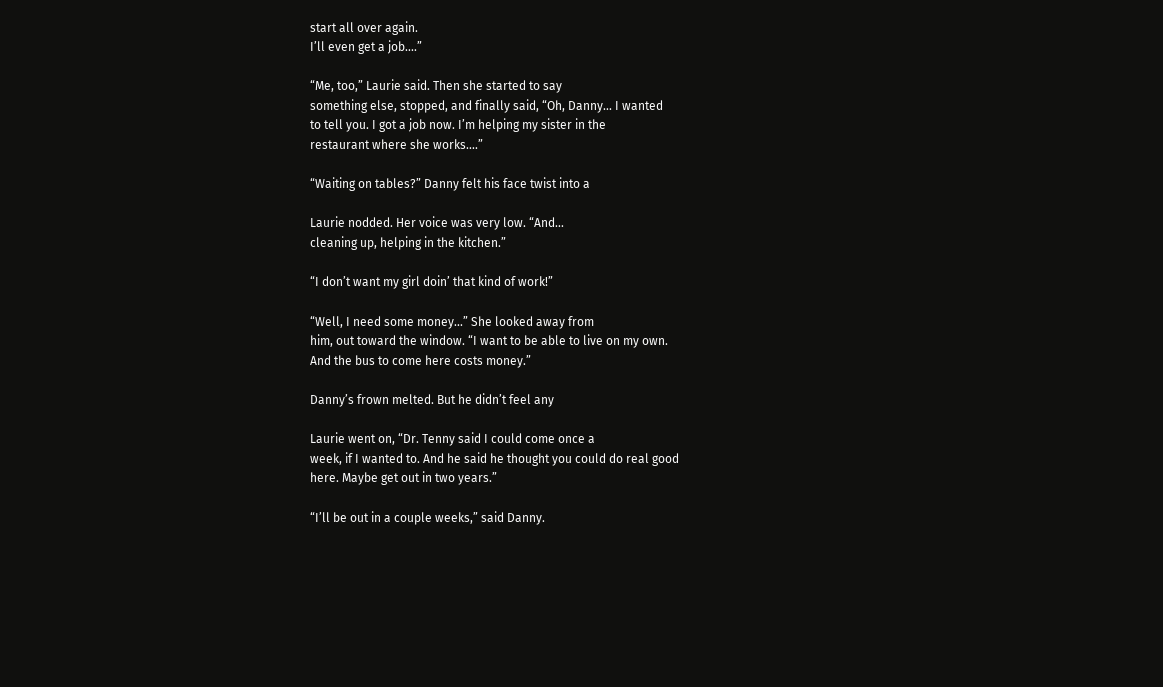start all over again.
I’ll even get a job....”

“Me, too,” Laurie said. Then she started to say
something else, stopped, and finally said, “Oh, Danny... I wanted
to tell you. I got a job now. I’m helping my sister in the
restaurant where she works....”

“Waiting on tables?” Danny felt his face twist into a

Laurie nodded. Her voice was very low. “And...
cleaning up, helping in the kitchen.”

“I don’t want my girl doin’ that kind of work!”

“Well, I need some money...” She looked away from
him, out toward the window. “I want to be able to live on my own.
And the bus to come here costs money.”

Danny’s frown melted. But he didn’t feel any

Laurie went on, “Dr. Tenny said I could come once a
week, if I wanted to. And he said he thought you could do real good
here. Maybe get out in two years.”

“I’ll be out in a couple weeks,” said Danny.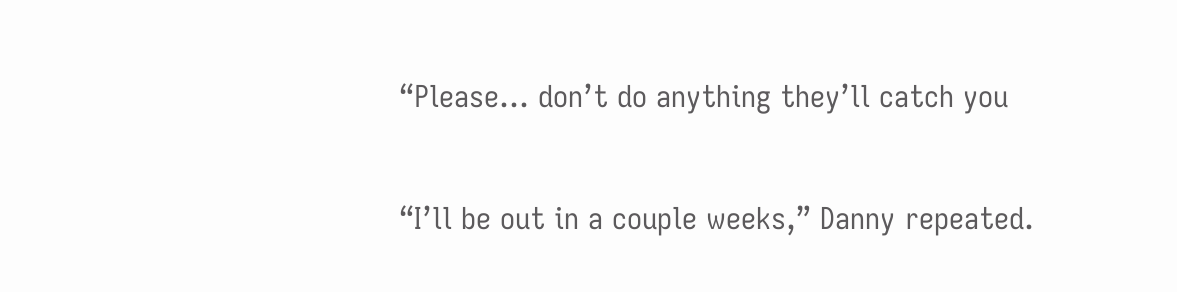“Please... don’t do anything they’ll catch you

“I’ll be out in a couple weeks,” Danny repeated.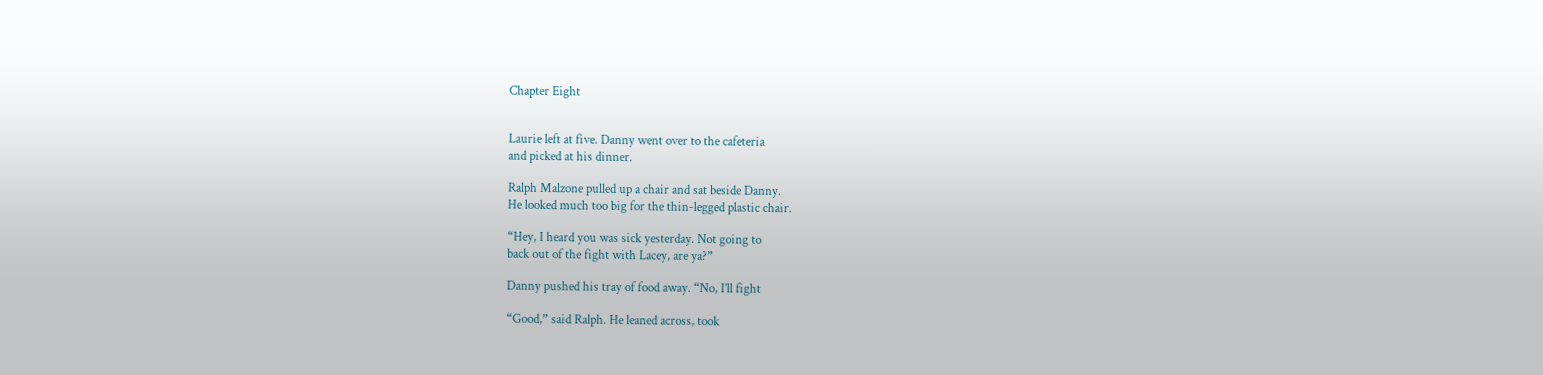Chapter Eight


Laurie left at five. Danny went over to the cafeteria
and picked at his dinner.

Ralph Malzone pulled up a chair and sat beside Danny.
He looked much too big for the thin-legged plastic chair.

“Hey, I heard you was sick yesterday. Not going to
back out of the fight with Lacey, are ya?”

Danny pushed his tray of food away. “No, I’ll fight

“Good,” said Ralph. He leaned across, took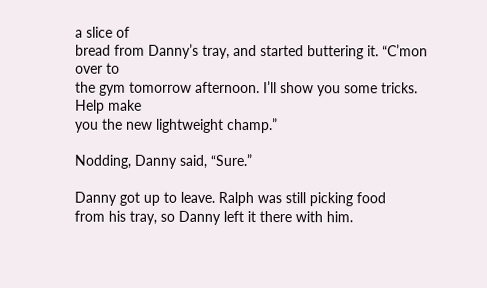a slice of
bread from Danny’s tray, and started buttering it. “C’mon over to
the gym tomorrow afternoon. I’ll show you some tricks. Help make
you the new lightweight champ.”

Nodding, Danny said, “Sure.”

Danny got up to leave. Ralph was still picking food
from his tray, so Danny left it there with him.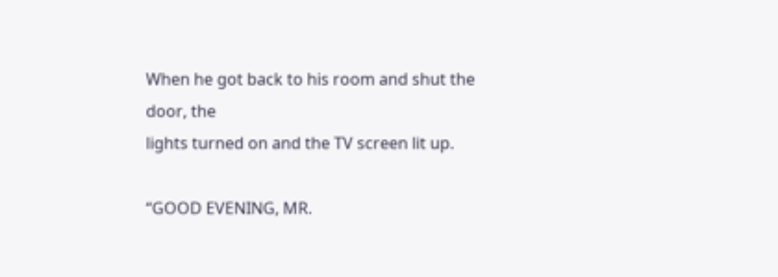When he got back to his room and shut the door, the
lights turned on and the TV screen lit up.

“GOOD EVENING, MR.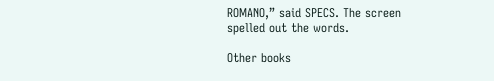ROMANO,” said SPECS. The screen
spelled out the words.

Other books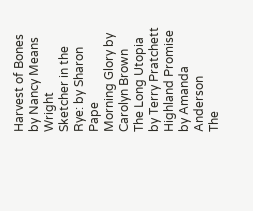Harvest of Bones by Nancy Means Wright
Sketcher in the Rye: by Sharon Pape
Morning Glory by Carolyn Brown
The Long Utopia by Terry Pratchett
Highland Promise by Amanda Anderson
The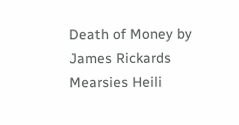Death of Money by James Rickards
Mearsies Heili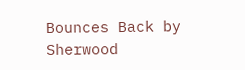Bounces Back by Sherwood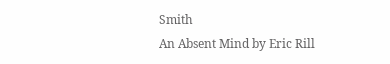Smith
An Absent Mind by Eric Rill